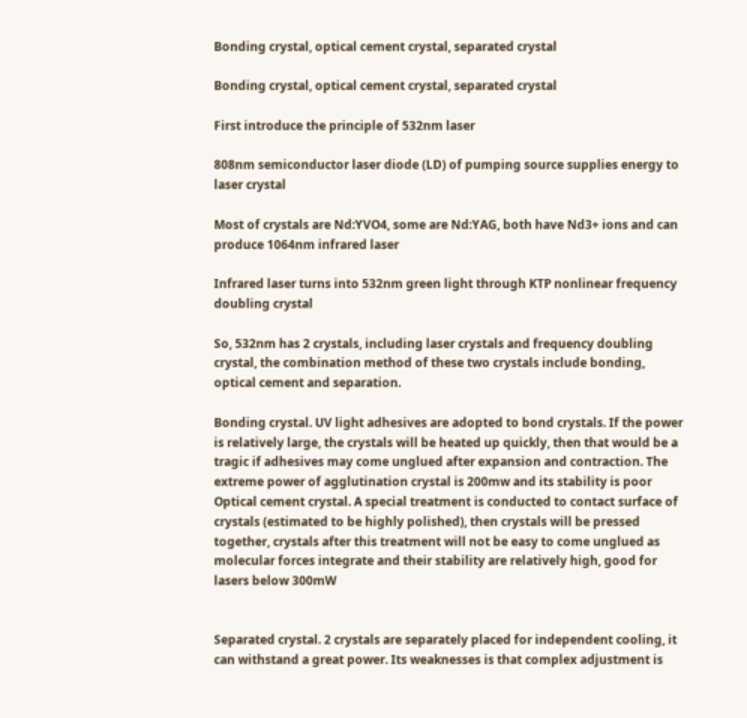Bonding crystal, optical cement crystal, separated crystal

Bonding crystal, optical cement crystal, separated crystal

First introduce the principle of 532nm laser

808nm semiconductor laser diode (LD) of pumping source supplies energy to laser crystal

Most of crystals are Nd:YVO4, some are Nd:YAG, both have Nd3+ ions and can produce 1064nm infrared laser

Infrared laser turns into 532nm green light through KTP nonlinear frequency doubling crystal

So, 532nm has 2 crystals, including laser crystals and frequency doubling crystal, the combination method of these two crystals include bonding, optical cement and separation.

Bonding crystal. UV light adhesives are adopted to bond crystals. If the power is relatively large, the crystals will be heated up quickly, then that would be a tragic if adhesives may come unglued after expansion and contraction. The extreme power of agglutination crystal is 200mw and its stability is poor
Optical cement crystal. A special treatment is conducted to contact surface of crystals (estimated to be highly polished), then crystals will be pressed together, crystals after this treatment will not be easy to come unglued as molecular forces integrate and their stability are relatively high, good for lasers below 300mW


Separated crystal. 2 crystals are separately placed for independent cooling, it can withstand a great power. Its weaknesses is that complex adjustment is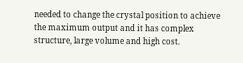needed to change the crystal position to achieve the maximum output and it has complex structure, large volume and high cost.